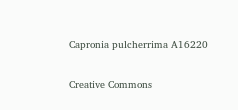Capronia pulcherrima A16220

Creative Commons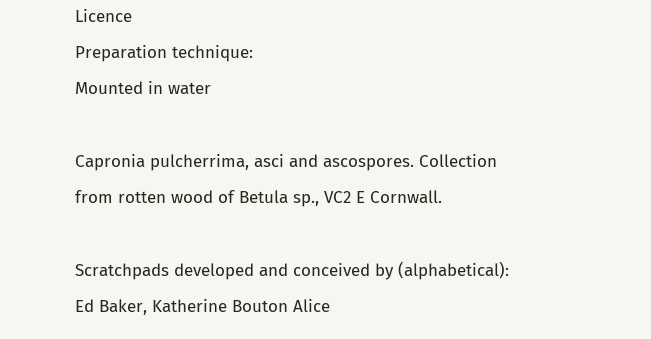Licence
Preparation technique:
Mounted in water

Capronia pulcherrima, asci and ascospores. Collection from rotten wood of Betula sp., VC2 E Cornwall.

Scratchpads developed and conceived by (alphabetical): Ed Baker, Katherine Bouton Alice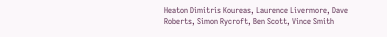Heaton Dimitris Koureas, Laurence Livermore, Dave Roberts, Simon Rycroft, Ben Scott, Vince Smith